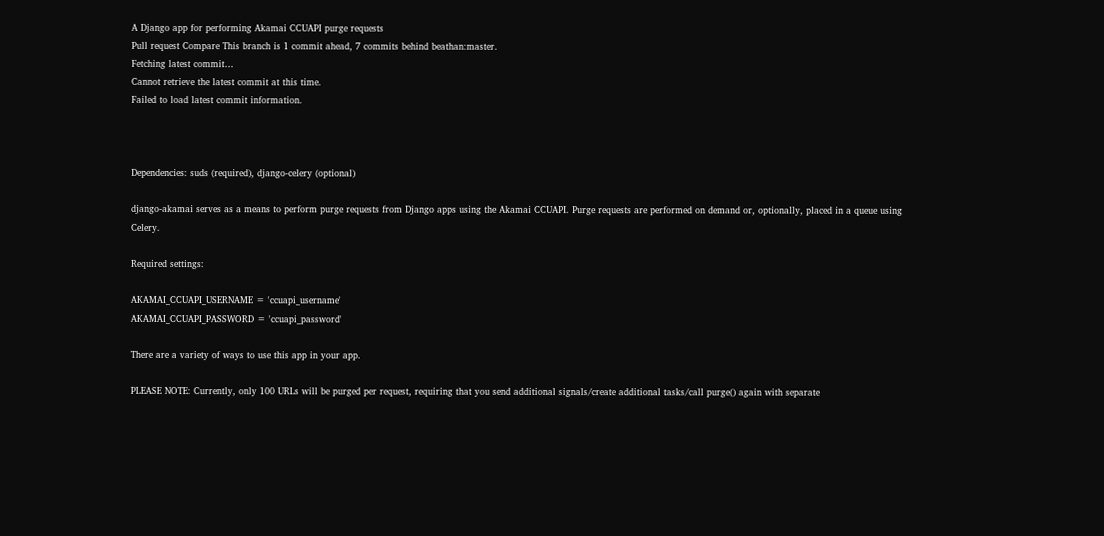A Django app for performing Akamai CCUAPI purge requests
Pull request Compare This branch is 1 commit ahead, 7 commits behind beathan:master.
Fetching latest commit…
Cannot retrieve the latest commit at this time.
Failed to load latest commit information.



Dependencies: suds (required), django-celery (optional)

django-akamai serves as a means to perform purge requests from Django apps using the Akamai CCUAPI. Purge requests are performed on demand or, optionally, placed in a queue using Celery.

Required settings:

AKAMAI_CCUAPI_USERNAME = 'ccuapi_username'
AKAMAI_CCUAPI_PASSWORD = 'ccuapi_password'

There are a variety of ways to use this app in your app.

PLEASE NOTE: Currently, only 100 URLs will be purged per request, requiring that you send additional signals/create additional tasks/call purge() again with separate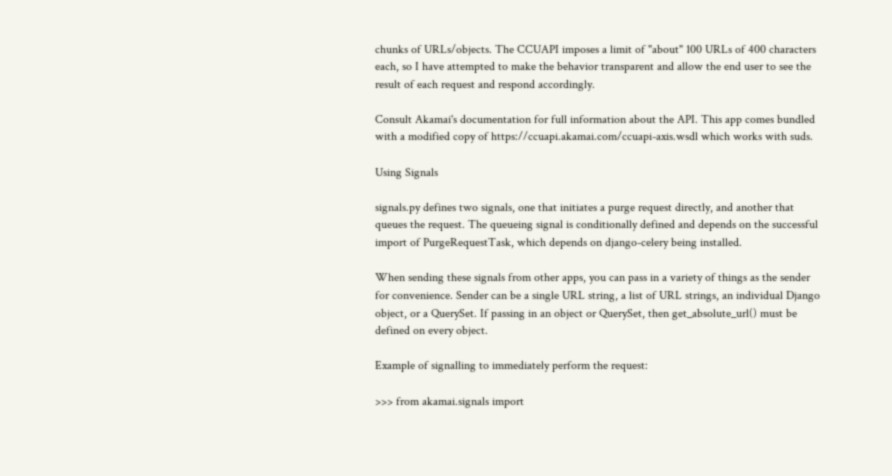chunks of URLs/objects. The CCUAPI imposes a limit of "about" 100 URLs of 400 characters each, so I have attempted to make the behavior transparent and allow the end user to see the result of each request and respond accordingly.

Consult Akamai's documentation for full information about the API. This app comes bundled with a modified copy of https://ccuapi.akamai.com/ccuapi-axis.wsdl which works with suds.

Using Signals

signals.py defines two signals, one that initiates a purge request directly, and another that queues the request. The queueing signal is conditionally defined and depends on the successful import of PurgeRequestTask, which depends on django-celery being installed.

When sending these signals from other apps, you can pass in a variety of things as the sender for convenience. Sender can be a single URL string, a list of URL strings, an individual Django object, or a QuerySet. If passing in an object or QuerySet, then get_absolute_url() must be defined on every object.

Example of signalling to immediately perform the request:

>>> from akamai.signals import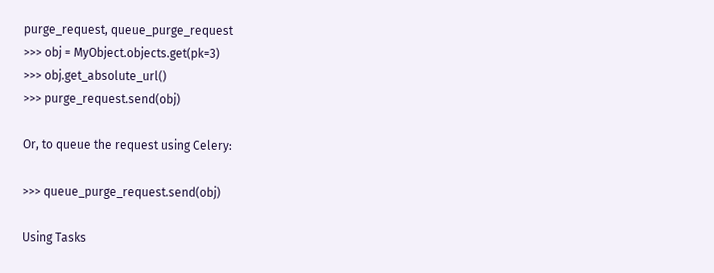purge_request, queue_purge_request
>>> obj = MyObject.objects.get(pk=3)
>>> obj.get_absolute_url()
>>> purge_request.send(obj)

Or, to queue the request using Celery:

>>> queue_purge_request.send(obj)

Using Tasks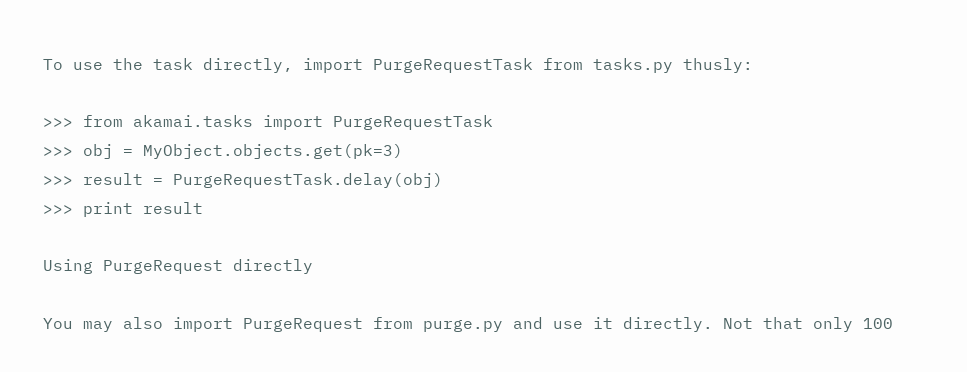To use the task directly, import PurgeRequestTask from tasks.py thusly:

>>> from akamai.tasks import PurgeRequestTask
>>> obj = MyObject.objects.get(pk=3)
>>> result = PurgeRequestTask.delay(obj)
>>> print result

Using PurgeRequest directly

You may also import PurgeRequest from purge.py and use it directly. Not that only 100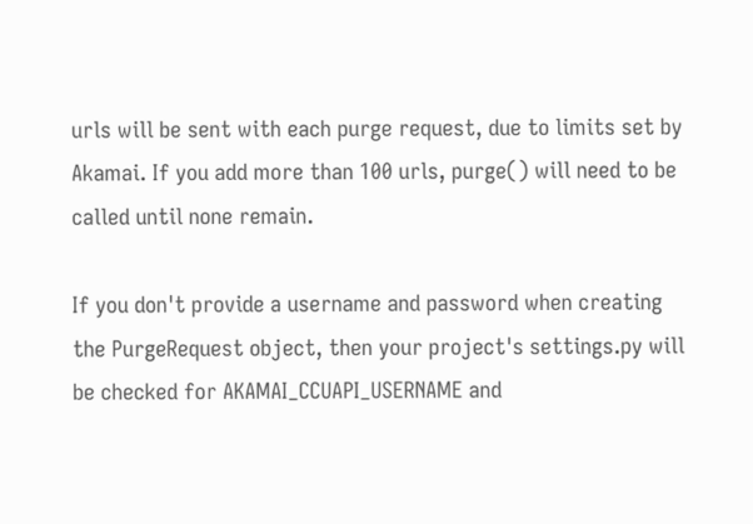urls will be sent with each purge request, due to limits set by Akamai. If you add more than 100 urls, purge() will need to be called until none remain.

If you don't provide a username and password when creating the PurgeRequest object, then your project's settings.py will be checked for AKAMAI_CCUAPI_USERNAME and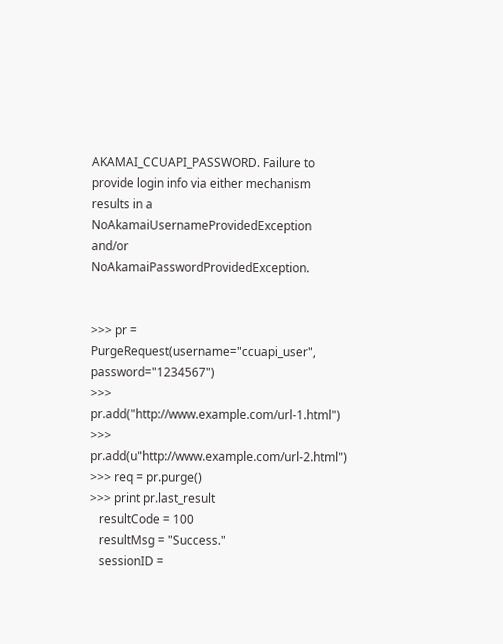AKAMAI_CCUAPI_PASSWORD. Failure to provide login info via either mechanism results in a NoAkamaiUsernameProvidedException and/or NoAkamaiPasswordProvidedException.


>>> pr = PurgeRequest(username="ccuapi_user", password="1234567")
>>> pr.add("http://www.example.com/url-1.html")
>>> pr.add(u"http://www.example.com/url-2.html")
>>> req = pr.purge()
>>> print pr.last_result
   resultCode = 100
   resultMsg = "Success."
   sessionID =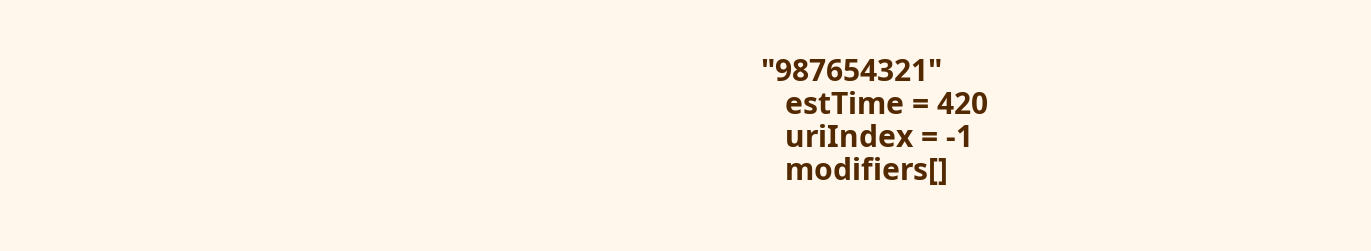"987654321"
   estTime = 420
   uriIndex = -1
   modifiers[]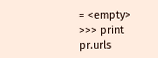= <empty>
>>> print pr.urls